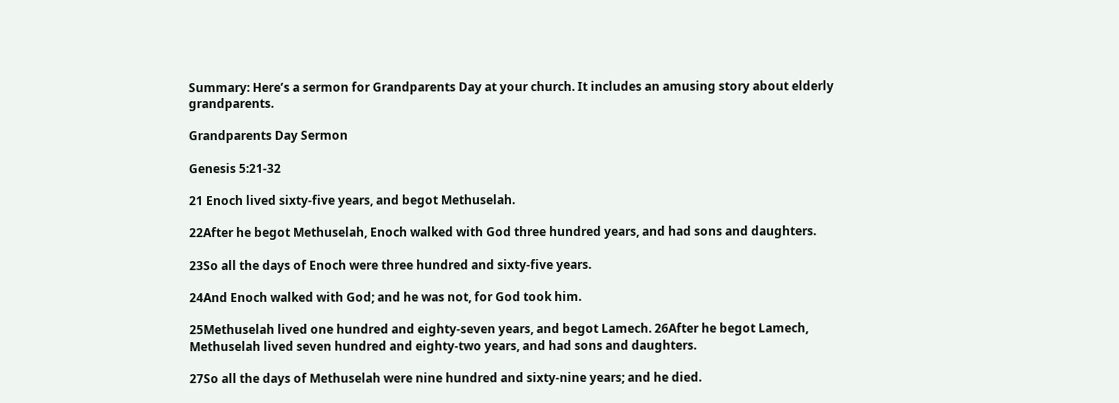Summary: Here’s a sermon for Grandparents Day at your church. It includes an amusing story about elderly grandparents.

Grandparents Day Sermon

Genesis 5:21-32

21 Enoch lived sixty-five years, and begot Methuselah.

22After he begot Methuselah, Enoch walked with God three hundred years, and had sons and daughters.

23So all the days of Enoch were three hundred and sixty-five years.

24And Enoch walked with God; and he was not, for God took him.

25Methuselah lived one hundred and eighty-seven years, and begot Lamech. 26After he begot Lamech, Methuselah lived seven hundred and eighty-two years, and had sons and daughters.

27So all the days of Methuselah were nine hundred and sixty-nine years; and he died.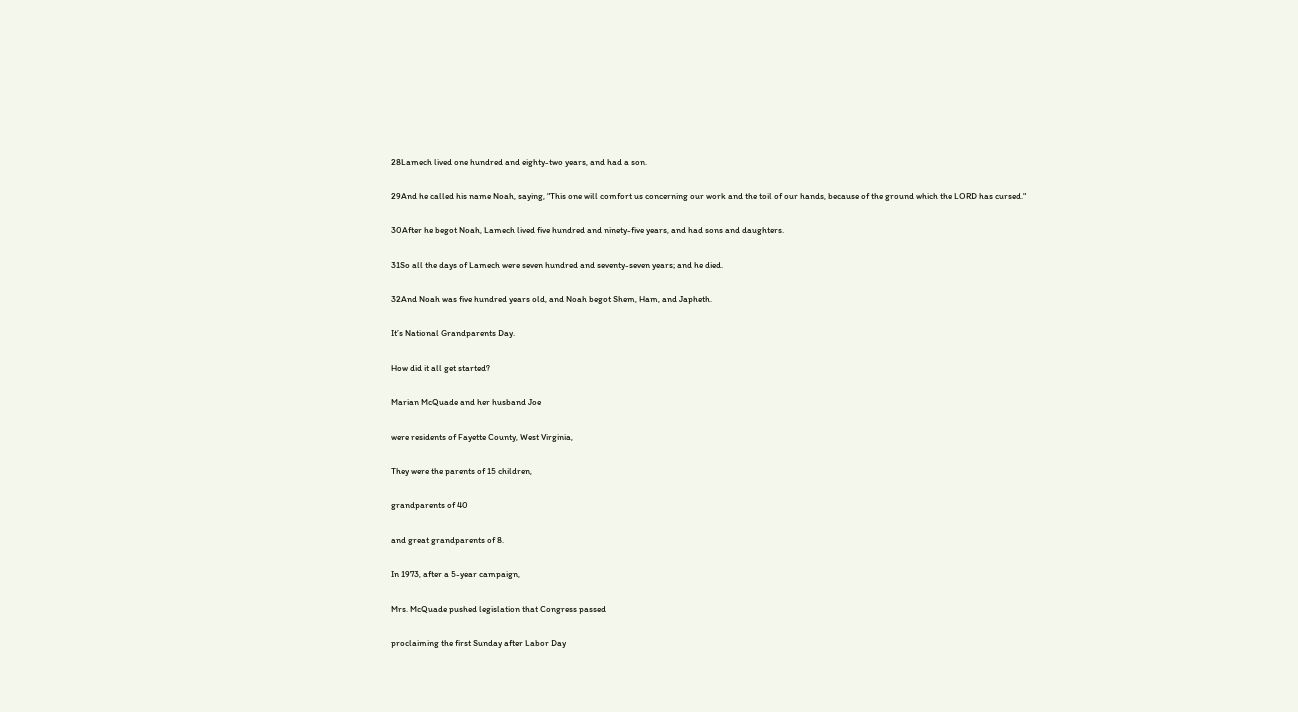28Lamech lived one hundred and eighty-two years, and had a son.

29And he called his name Noah, saying, "This one will comfort us concerning our work and the toil of our hands, because of the ground which the LORD has cursed."

30After he begot Noah, Lamech lived five hundred and ninety-five years, and had sons and daughters.

31So all the days of Lamech were seven hundred and seventy-seven years; and he died.

32And Noah was five hundred years old, and Noah begot Shem, Ham, and Japheth.

It’s National Grandparents Day.

How did it all get started?

Marian McQuade and her husband Joe

were residents of Fayette County, West Virginia,

They were the parents of 15 children,

grandparents of 40

and great grandparents of 8.

In 1973, after a 5-year campaign,

Mrs. McQuade pushed legislation that Congress passed

proclaiming the first Sunday after Labor Day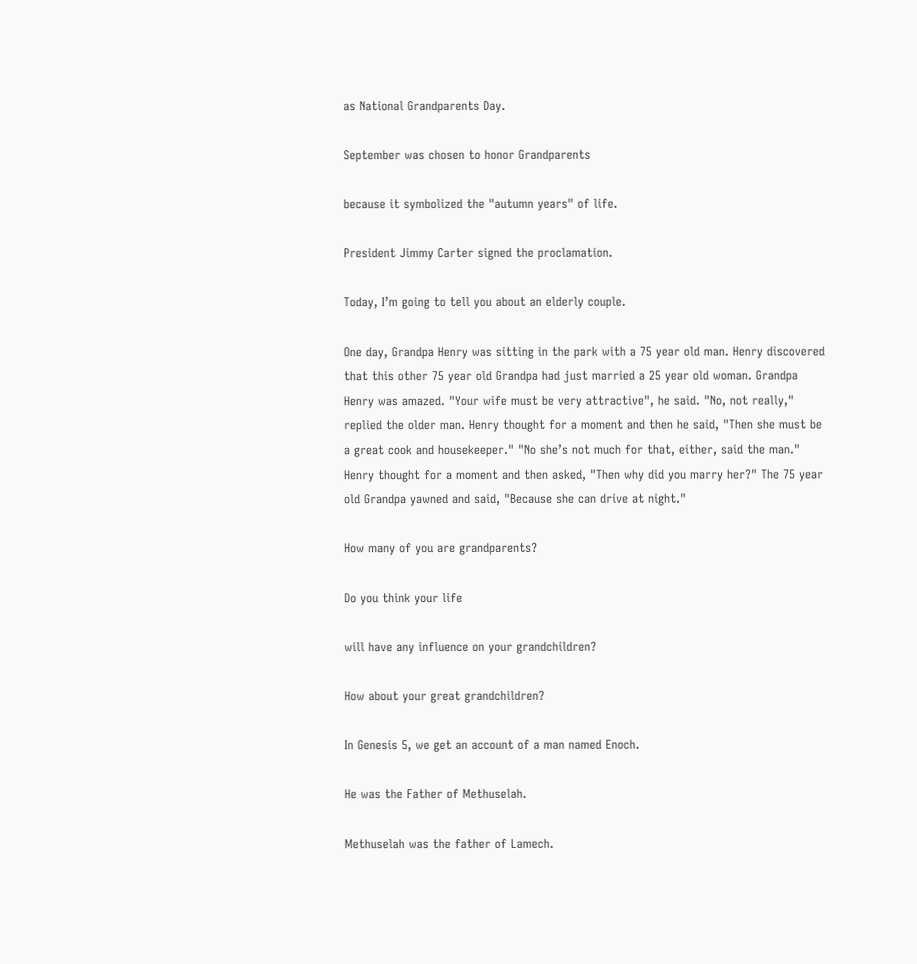as National Grandparents Day.

September was chosen to honor Grandparents

because it symbolized the "autumn years" of life.

President Jimmy Carter signed the proclamation.

Today, I’m going to tell you about an elderly couple.

One day, Grandpa Henry was sitting in the park with a 75 year old man. Henry discovered that this other 75 year old Grandpa had just married a 25 year old woman. Grandpa Henry was amazed. "Your wife must be very attractive", he said. "No, not really," replied the older man. Henry thought for a moment and then he said, "Then she must be a great cook and housekeeper." "No she’s not much for that, either, said the man." Henry thought for a moment and then asked, "Then why did you marry her?" The 75 year old Grandpa yawned and said, "Because she can drive at night."

How many of you are grandparents?

Do you think your life

will have any influence on your grandchildren?

How about your great grandchildren?

In Genesis 5, we get an account of a man named Enoch.

He was the Father of Methuselah.

Methuselah was the father of Lamech.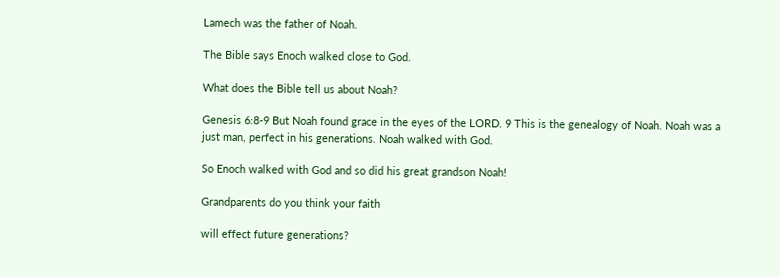Lamech was the father of Noah.

The Bible says Enoch walked close to God.

What does the Bible tell us about Noah?

Genesis 6:8-9 But Noah found grace in the eyes of the LORD. 9 This is the genealogy of Noah. Noah was a just man, perfect in his generations. Noah walked with God.

So Enoch walked with God and so did his great grandson Noah!

Grandparents do you think your faith

will effect future generations?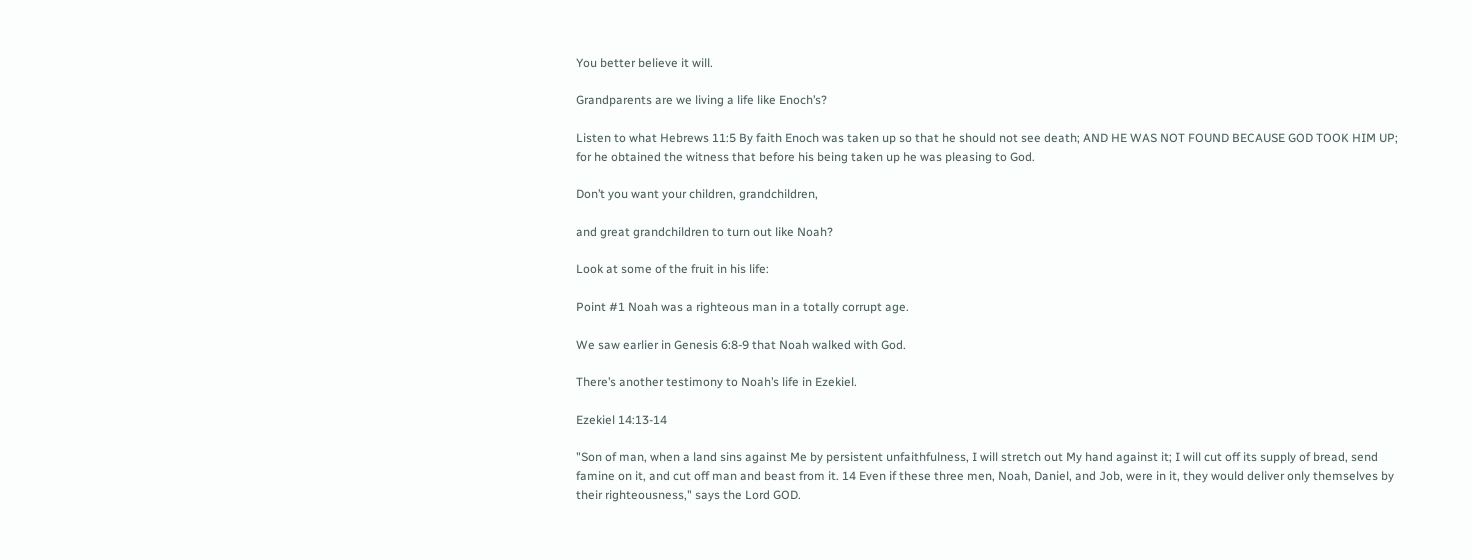You better believe it will.

Grandparents are we living a life like Enoch’s?

Listen to what Hebrews 11:5 By faith Enoch was taken up so that he should not see death; AND HE WAS NOT FOUND BECAUSE GOD TOOK HIM UP; for he obtained the witness that before his being taken up he was pleasing to God.

Don’t you want your children, grandchildren,

and great grandchildren to turn out like Noah?

Look at some of the fruit in his life:

Point #1 Noah was a righteous man in a totally corrupt age.

We saw earlier in Genesis 6:8-9 that Noah walked with God.

There’s another testimony to Noah’s life in Ezekiel.

Ezekiel 14:13-14

"Son of man, when a land sins against Me by persistent unfaithfulness, I will stretch out My hand against it; I will cut off its supply of bread, send famine on it, and cut off man and beast from it. 14 Even if these three men, Noah, Daniel, and Job, were in it, they would deliver only themselves by their righteousness," says the Lord GOD.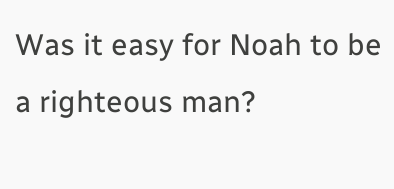Was it easy for Noah to be a righteous man?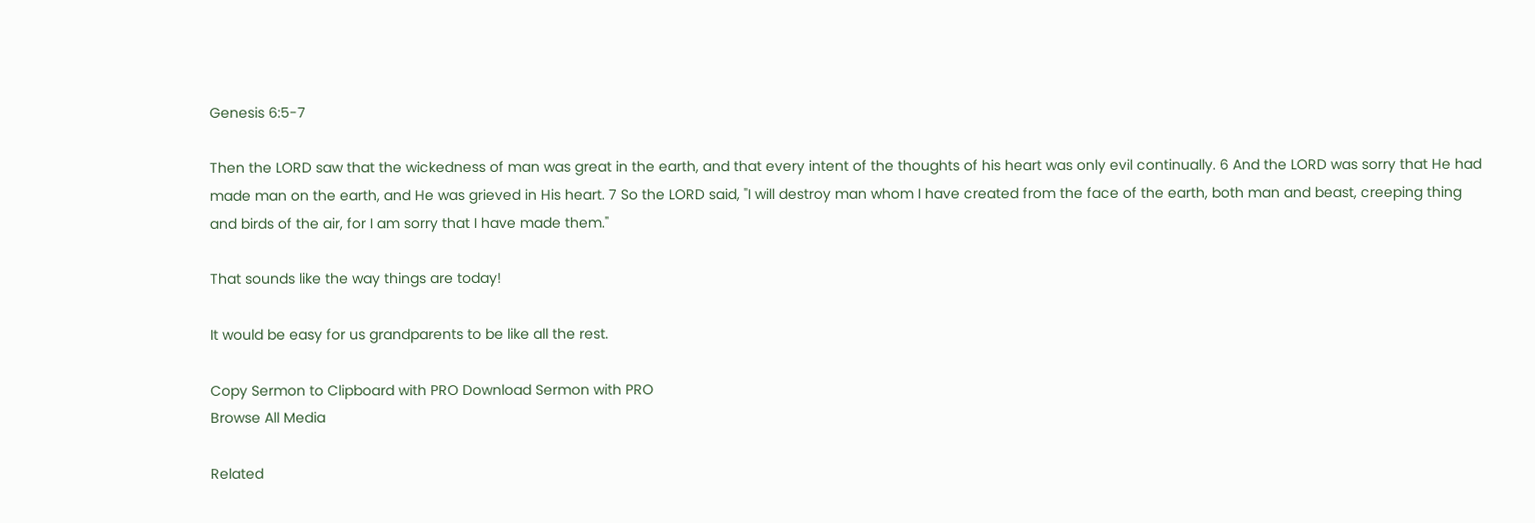Genesis 6:5-7

Then the LORD saw that the wickedness of man was great in the earth, and that every intent of the thoughts of his heart was only evil continually. 6 And the LORD was sorry that He had made man on the earth, and He was grieved in His heart. 7 So the LORD said, "I will destroy man whom I have created from the face of the earth, both man and beast, creeping thing and birds of the air, for I am sorry that I have made them."

That sounds like the way things are today!

It would be easy for us grandparents to be like all the rest.

Copy Sermon to Clipboard with PRO Download Sermon with PRO
Browse All Media

Related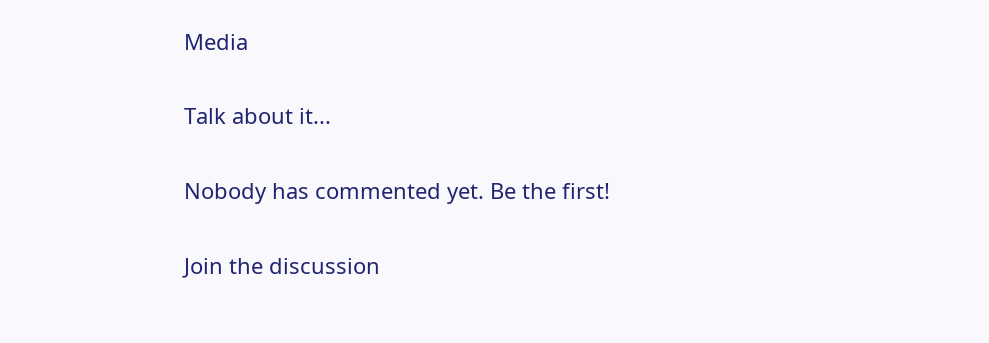Media

Talk about it...

Nobody has commented yet. Be the first!

Join the discussion